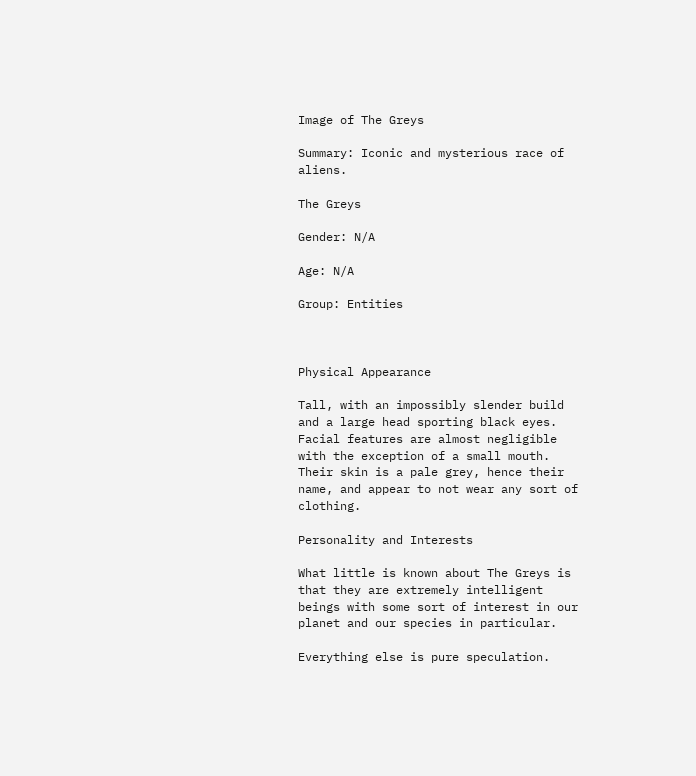Image of The Greys

Summary: Iconic and mysterious race of aliens.

The Greys

Gender: N/A

Age: N/A

Group: Entities



Physical Appearance

Tall, with an impossibly slender build and a large head sporting black eyes. Facial features are almost negligible with the exception of a small mouth. Their skin is a pale grey, hence their name, and appear to not wear any sort of clothing.

Personality and Interests

What little is known about The Greys is that they are extremely intelligent beings with some sort of interest in our planet and our species in particular.

Everything else is pure speculation.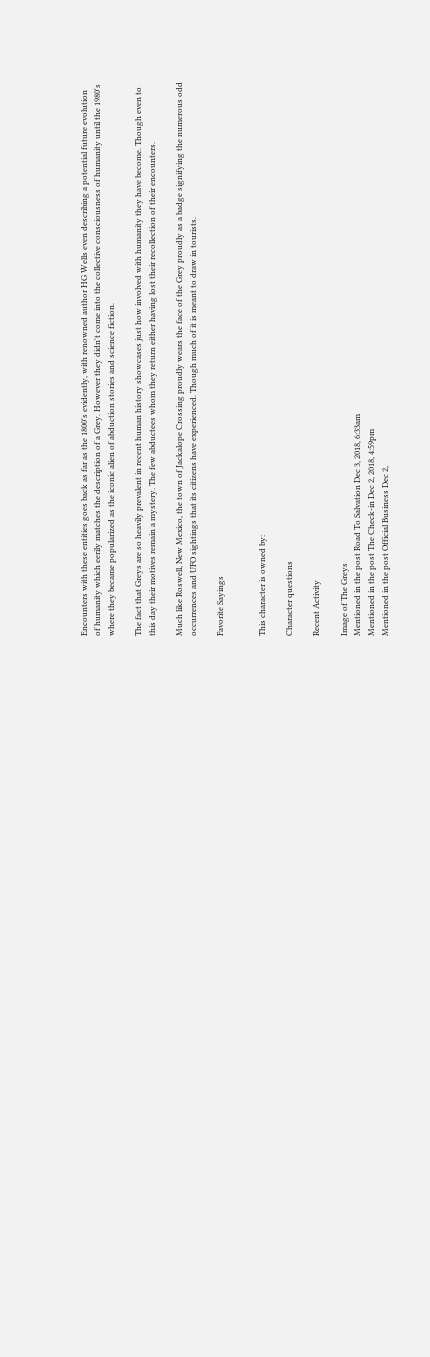Encounters with these entities goes back as far as the 1800's evidently, with renowned author HG Wells even describing a potential future evolution of humanity which eerily matches the description of a Grey. However they didn't come into the collective consciousness of humanity until the 1980's where they became popularized as the iconic alien of abduction stories and science fiction.

The fact that Greys are so heavily prevalent in recent human history showcases just how involved with humanity they have become. Though even to this day their motives remain a mystery. The few abductees whom they return either having lost their recollection of their encounters.

Much like Roswell, New Mexico, the town of Jackalope Crossing proudly wears the face of the Grey proudly as a badge signifying the numerous odd occurrences and UFO sightings that its citizens have experienced. Though much of it is meant to draw in tourists.

Favorite Sayings


This character is owned by:

Character questions

Recent Activity

Image of The Greys
Mentioned in the post Road To Salvation Dec 3, 2018, 6:33am
Mentioned in the post The Check-in Dec 2, 2018, 4:59pm
Mentioned in the post Official Business Dec 2,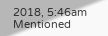2018, 5:46am
Mentioned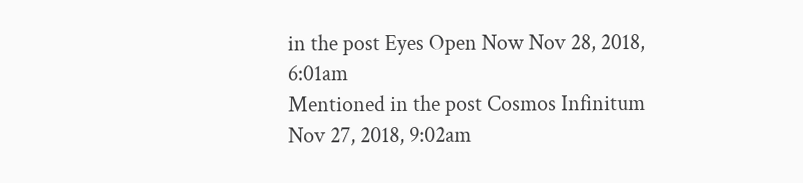in the post Eyes Open Now Nov 28, 2018, 6:01am
Mentioned in the post Cosmos Infinitum Nov 27, 2018, 9:02am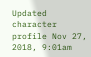Updated character profile Nov 27, 2018, 9:01am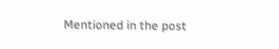Mentioned in the post